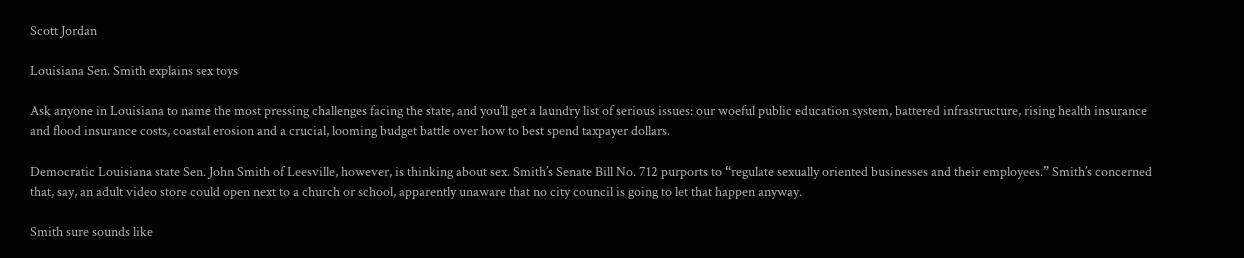Scott Jordan

Louisiana Sen. Smith explains sex toys

Ask anyone in Louisiana to name the most pressing challenges facing the state, and you’ll get a laundry list of serious issues: our woeful public education system, battered infrastructure, rising health insurance and flood insurance costs, coastal erosion and a crucial, looming budget battle over how to best spend taxpayer dollars.

Democratic Louisiana state Sen. John Smith of Leesville, however, is thinking about sex. Smith’s Senate Bill No. 712 purports to “regulate sexually oriented businesses and their employees.” Smith’s concerned that, say, an adult video store could open next to a church or school, apparently unaware that no city council is going to let that happen anyway.

Smith sure sounds like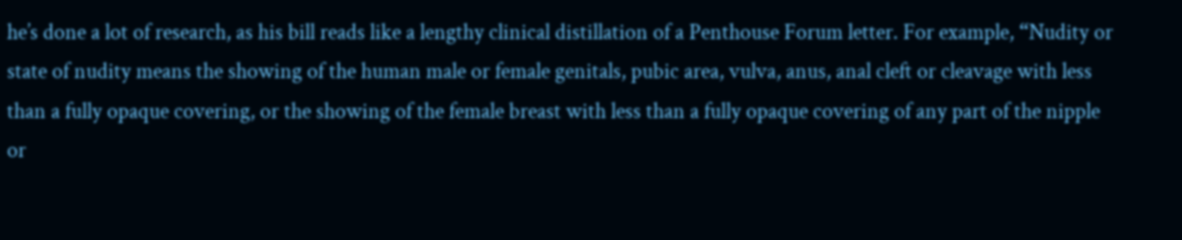he’s done a lot of research, as his bill reads like a lengthy clinical distillation of a Penthouse Forum letter. For example, “Nudity or state of nudity means the showing of the human male or female genitals, pubic area, vulva, anus, anal cleft or cleavage with less than a fully opaque covering, or the showing of the female breast with less than a fully opaque covering of any part of the nipple or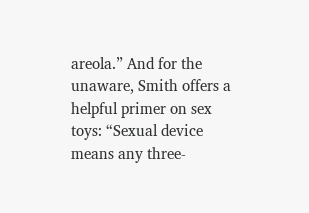areola.” And for the unaware, Smith offers a helpful primer on sex toys: “Sexual device means any three-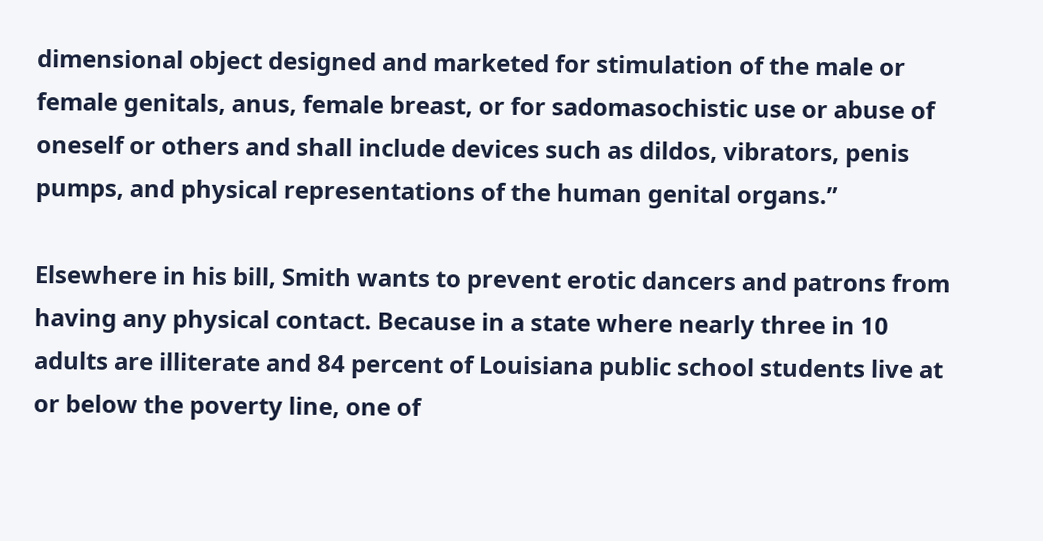dimensional object designed and marketed for stimulation of the male or female genitals, anus, female breast, or for sadomasochistic use or abuse of oneself or others and shall include devices such as dildos, vibrators, penis pumps, and physical representations of the human genital organs.”

Elsewhere in his bill, Smith wants to prevent erotic dancers and patrons from having any physical contact. Because in a state where nearly three in 10 adults are illiterate and 84 percent of Louisiana public school students live at or below the poverty line, one of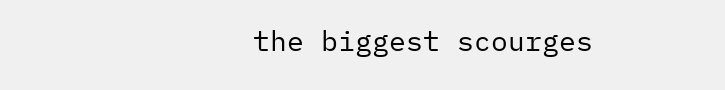the biggest scourges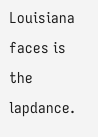Louisiana faces is the lapdance.